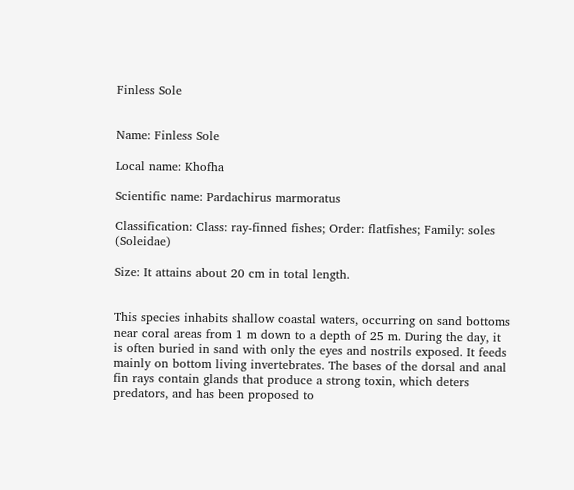Finless Sole


Name: Finless Sole

Local name: Khofha

Scientific name: Pardachirus marmoratus

Classification: Class: ray-finned fishes; Order: flatfishes; Family: soles (Soleidae)

Size: It attains about 20 cm in total length.


This species inhabits shallow coastal waters, occurring on sand bottoms near coral areas from 1 m down to a depth of 25 m. During the day, it is often buried in sand with only the eyes and nostrils exposed. It feeds mainly on bottom living invertebrates. The bases of the dorsal and anal fin rays contain glands that produce a strong toxin, which deters predators, and has been proposed to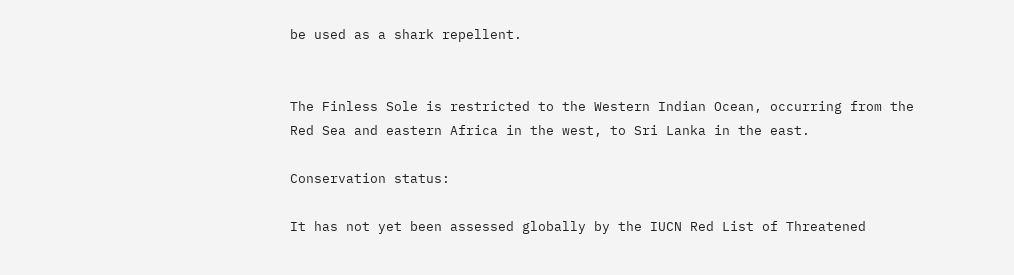be used as a shark repellent.


The Finless Sole is restricted to the Western Indian Ocean, occurring from the Red Sea and eastern Africa in the west, to Sri Lanka in the east.

Conservation status:

It has not yet been assessed globally by the IUCN Red List of Threatened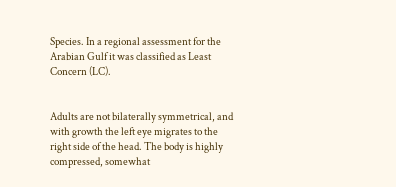Species. In a regional assessment for the Arabian Gulf it was classified as Least Concern (LC).


Adults are not bilaterally symmetrical, and with growth the left eye migrates to the right side of the head. The body is highly compressed, somewhat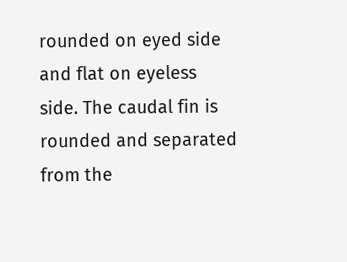rounded on eyed side and flat on eyeless side. The caudal fin is rounded and separated from the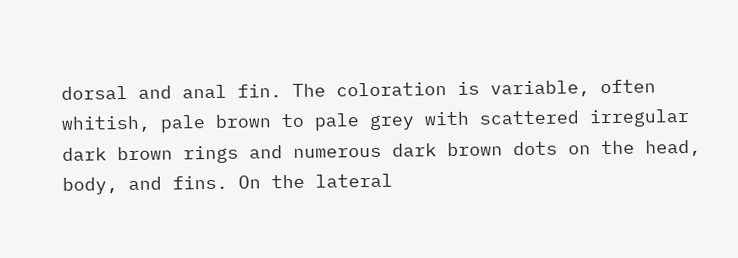dorsal and anal fin. The coloration is variable, often whitish, pale brown to pale grey with scattered irregular dark brown rings and numerous dark brown dots on the head, body, and fins. On the lateral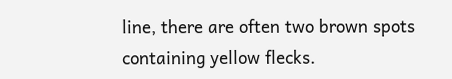line, there are often two brown spots containing yellow flecks.